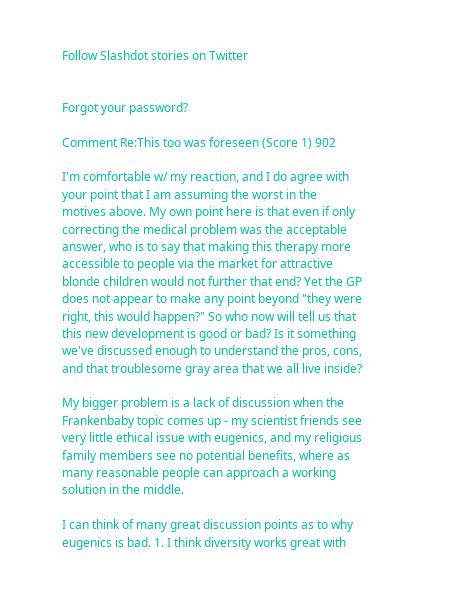Follow Slashdot stories on Twitter


Forgot your password?

Comment Re:This too was foreseen (Score 1) 902

I'm comfortable w/ my reaction, and I do agree with your point that I am assuming the worst in the motives above. My own point here is that even if only correcting the medical problem was the acceptable answer, who is to say that making this therapy more accessible to people via the market for attractive blonde children would not further that end? Yet the GP does not appear to make any point beyond "they were right, this would happen?" So who now will tell us that this new development is good or bad? Is it something we've discussed enough to understand the pros, cons, and that troublesome gray area that we all live inside?

My bigger problem is a lack of discussion when the Frankenbaby topic comes up - my scientist friends see very little ethical issue with eugenics, and my religious family members see no potential benefits, where as many reasonable people can approach a working solution in the middle.

I can think of many great discussion points as to why eugenics is bad. 1. I think diversity works great with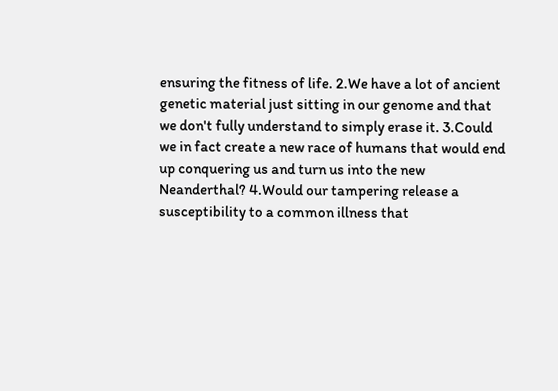ensuring the fitness of life. 2.We have a lot of ancient genetic material just sitting in our genome and that we don't fully understand to simply erase it. 3.Could we in fact create a new race of humans that would end up conquering us and turn us into the new Neanderthal? 4.Would our tampering release a susceptibility to a common illness that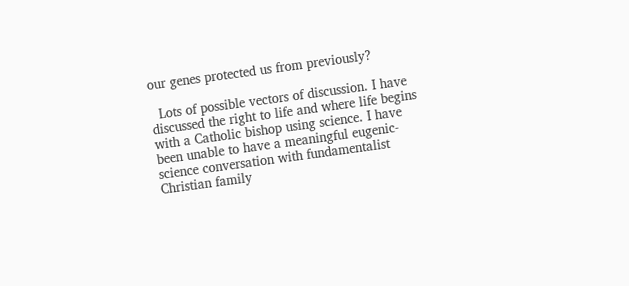our genes protected us from previously?

  Lots of possible vectors of discussion. I have discussed the right to life and where life begins with a Catholic bishop using science. I have been unable to have a meaningful eugenic-science conversation with fundamentalist Christian family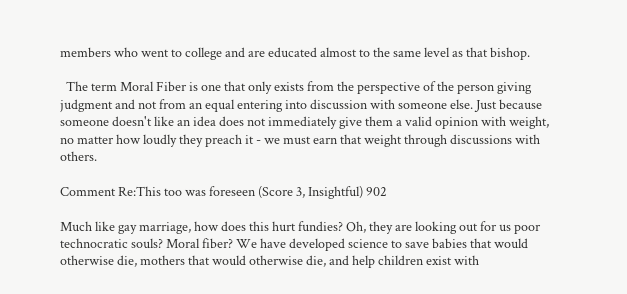members who went to college and are educated almost to the same level as that bishop.

  The term Moral Fiber is one that only exists from the perspective of the person giving judgment and not from an equal entering into discussion with someone else. Just because someone doesn't like an idea does not immediately give them a valid opinion with weight, no matter how loudly they preach it - we must earn that weight through discussions with others.

Comment Re:This too was foreseen (Score 3, Insightful) 902

Much like gay marriage, how does this hurt fundies? Oh, they are looking out for us poor technocratic souls? Moral fiber? We have developed science to save babies that would otherwise die, mothers that would otherwise die, and help children exist with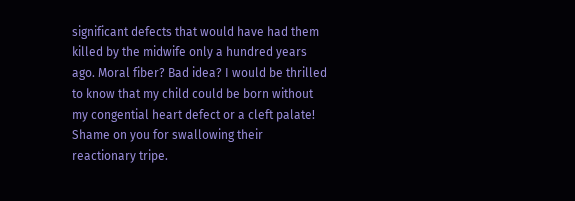significant defects that would have had them killed by the midwife only a hundred years ago. Moral fiber? Bad idea? I would be thrilled to know that my child could be born without my congential heart defect or a cleft palate! Shame on you for swallowing their reactionary tripe.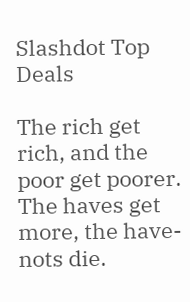Slashdot Top Deals

The rich get rich, and the poor get poorer. The haves get more, the have-nots die.